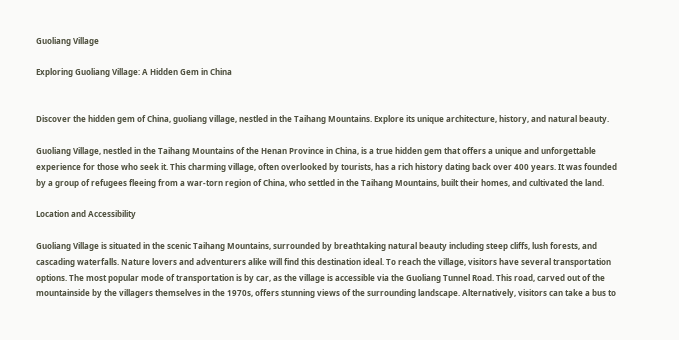Guoliang Village

Exploring Guoliang Village: A Hidden Gem in China


Discover the hidden gem of China, guoliang village, nestled in the Taihang Mountains. Explore its unique architecture, history, and natural beauty.

Guoliang Village, nestled in the Taihang Mountains of the Henan Province in China, is a true hidden gem that offers a unique and unforgettable experience for those who seek it. This charming village, often overlooked by tourists, has a rich history dating back over 400 years. It was founded by a group of refugees fleeing from a war-torn region of China, who settled in the Taihang Mountains, built their homes, and cultivated the land.

Location and Accessibility

Guoliang Village is situated in the scenic Taihang Mountains, surrounded by breathtaking natural beauty including steep cliffs, lush forests, and cascading waterfalls. Nature lovers and adventurers alike will find this destination ideal. To reach the village, visitors have several transportation options. The most popular mode of transportation is by car, as the village is accessible via the Guoliang Tunnel Road. This road, carved out of the mountainside by the villagers themselves in the 1970s, offers stunning views of the surrounding landscape. Alternatively, visitors can take a bus to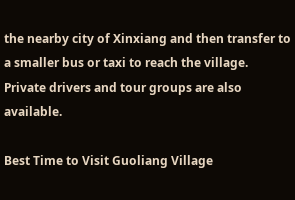the nearby city of Xinxiang and then transfer to a smaller bus or taxi to reach the village. Private drivers and tour groups are also available.

Best Time to Visit Guoliang Village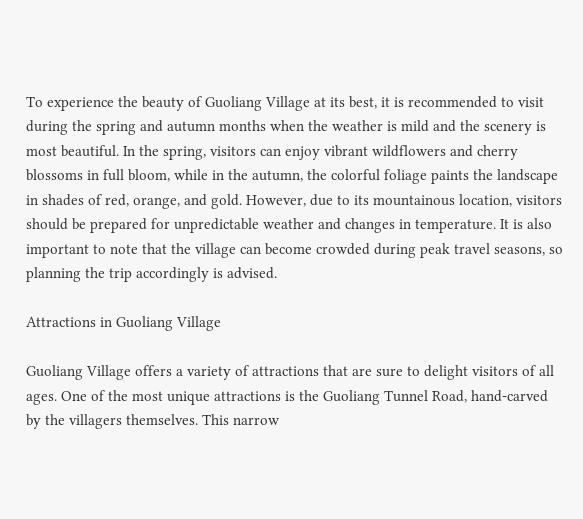To experience the beauty of Guoliang Village at its best, it is recommended to visit during the spring and autumn months when the weather is mild and the scenery is most beautiful. In the spring, visitors can enjoy vibrant wildflowers and cherry blossoms in full bloom, while in the autumn, the colorful foliage paints the landscape in shades of red, orange, and gold. However, due to its mountainous location, visitors should be prepared for unpredictable weather and changes in temperature. It is also important to note that the village can become crowded during peak travel seasons, so planning the trip accordingly is advised.

Attractions in Guoliang Village

Guoliang Village offers a variety of attractions that are sure to delight visitors of all ages. One of the most unique attractions is the Guoliang Tunnel Road, hand-carved by the villagers themselves. This narrow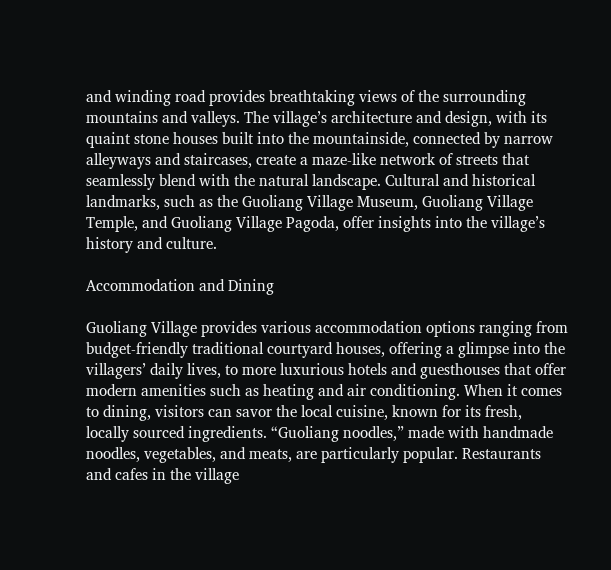and winding road provides breathtaking views of the surrounding mountains and valleys. The village’s architecture and design, with its quaint stone houses built into the mountainside, connected by narrow alleyways and staircases, create a maze-like network of streets that seamlessly blend with the natural landscape. Cultural and historical landmarks, such as the Guoliang Village Museum, Guoliang Village Temple, and Guoliang Village Pagoda, offer insights into the village’s history and culture.

Accommodation and Dining

Guoliang Village provides various accommodation options ranging from budget-friendly traditional courtyard houses, offering a glimpse into the villagers’ daily lives, to more luxurious hotels and guesthouses that offer modern amenities such as heating and air conditioning. When it comes to dining, visitors can savor the local cuisine, known for its fresh, locally sourced ingredients. “Guoliang noodles,” made with handmade noodles, vegetables, and meats, are particularly popular. Restaurants and cafes in the village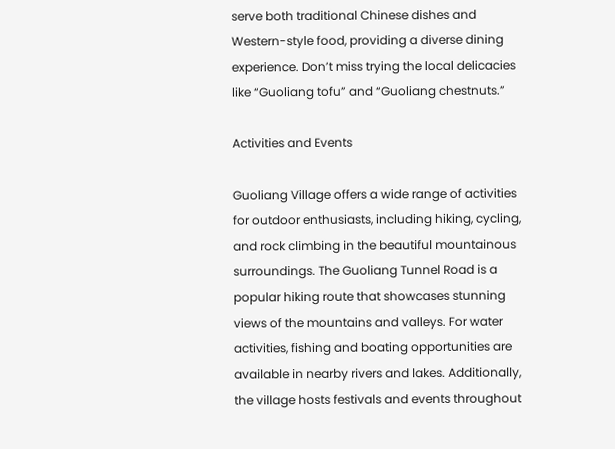serve both traditional Chinese dishes and Western-style food, providing a diverse dining experience. Don’t miss trying the local delicacies like “Guoliang tofu” and “Guoliang chestnuts.”

Activities and Events

Guoliang Village offers a wide range of activities for outdoor enthusiasts, including hiking, cycling, and rock climbing in the beautiful mountainous surroundings. The Guoliang Tunnel Road is a popular hiking route that showcases stunning views of the mountains and valleys. For water activities, fishing and boating opportunities are available in nearby rivers and lakes. Additionally, the village hosts festivals and events throughout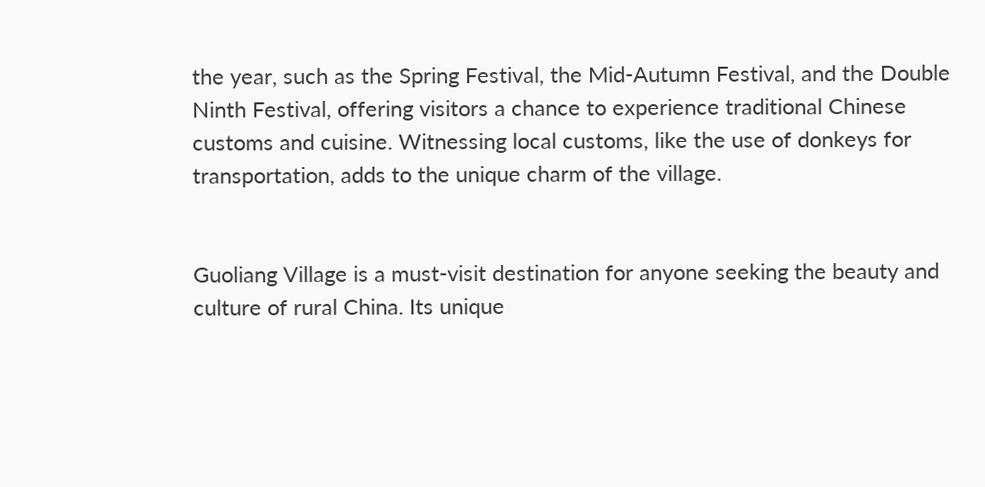the year, such as the Spring Festival, the Mid-Autumn Festival, and the Double Ninth Festival, offering visitors a chance to experience traditional Chinese customs and cuisine. Witnessing local customs, like the use of donkeys for transportation, adds to the unique charm of the village.


Guoliang Village is a must-visit destination for anyone seeking the beauty and culture of rural China. Its unique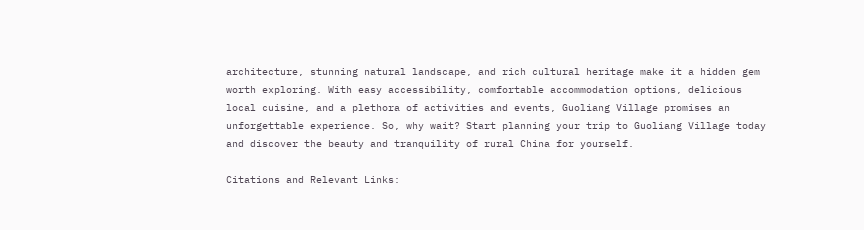architecture, stunning natural landscape, and rich cultural heritage make it a hidden gem worth exploring. With easy accessibility, comfortable accommodation options, delicious local cuisine, and a plethora of activities and events, Guoliang Village promises an unforgettable experience. So, why wait? Start planning your trip to Guoliang Village today and discover the beauty and tranquility of rural China for yourself.

Citations and Relevant Links: